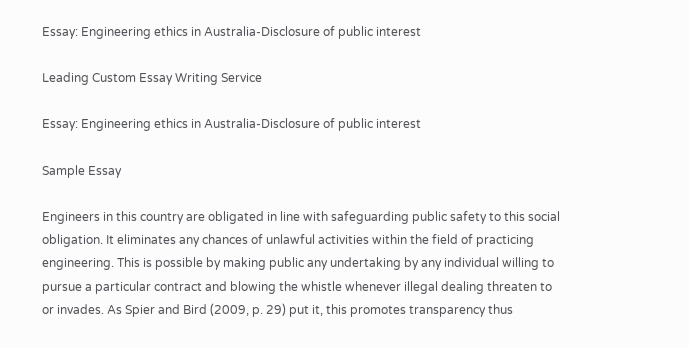Essay: Engineering ethics in Australia-Disclosure of public interest

Leading Custom Essay Writing Service

Essay: Engineering ethics in Australia-Disclosure of public interest

Sample Essay

Engineers in this country are obligated in line with safeguarding public safety to this social obligation. It eliminates any chances of unlawful activities within the field of practicing engineering. This is possible by making public any undertaking by any individual willing to pursue a particular contract and blowing the whistle whenever illegal dealing threaten to or invades. As Spier and Bird (2009, p. 29) put it, this promotes transparency thus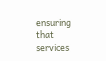ensuring that services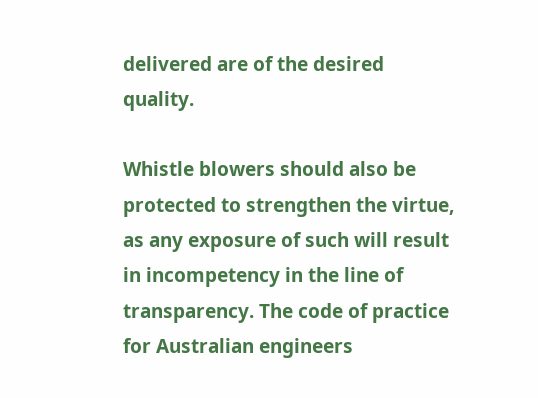delivered are of the desired quality.

Whistle blowers should also be protected to strengthen the virtue, as any exposure of such will result in incompetency in the line of transparency. The code of practice for Australian engineers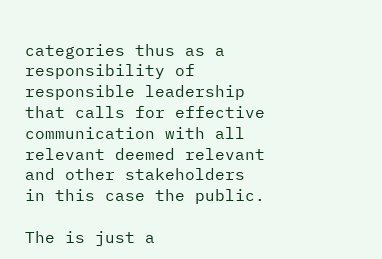categories thus as a responsibility of responsible leadership that calls for effective communication with all relevant deemed relevant and other stakeholders in this case the public.

The is just a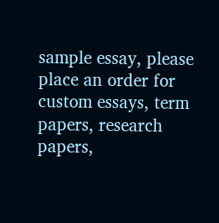sample essay, please place an order for custom essays, term papers, research papers,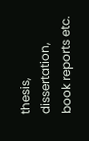thesis, dissertation, book reports etc.